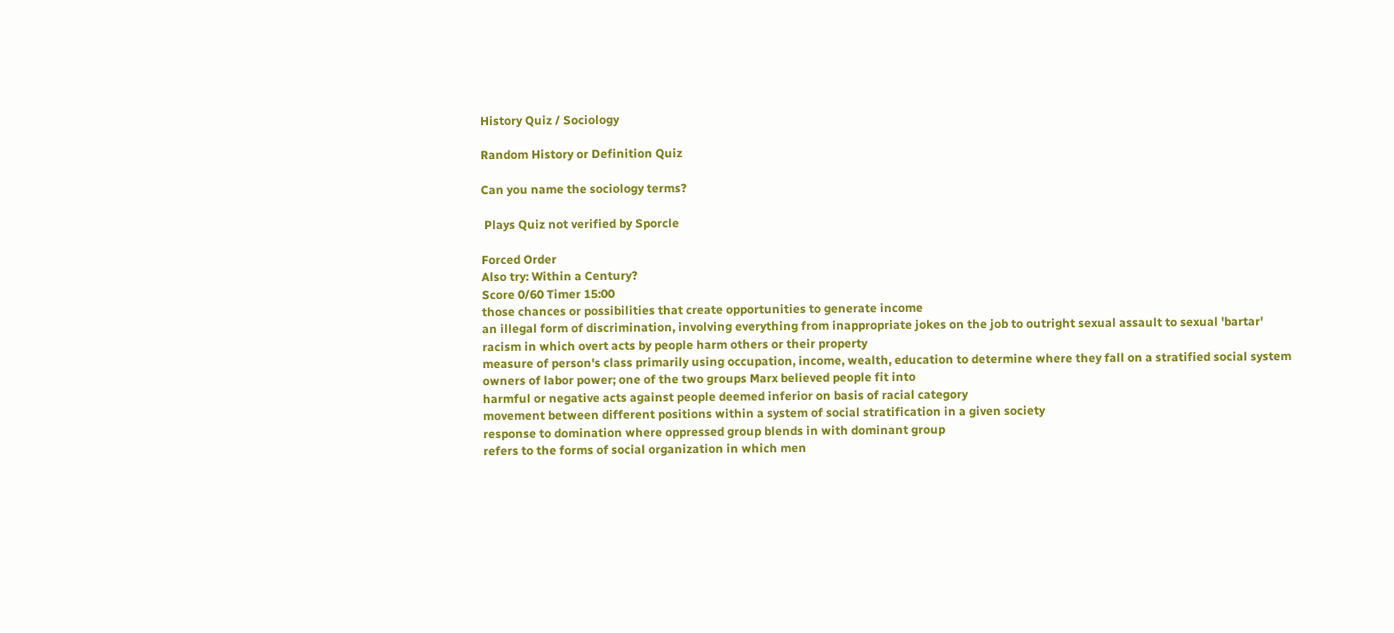History Quiz / Sociology

Random History or Definition Quiz

Can you name the sociology terms?

 Plays Quiz not verified by Sporcle

Forced Order
Also try: Within a Century?
Score 0/60 Timer 15:00
those chances or possibilities that create opportunities to generate income
an illegal form of discrimination, involving everything from inappropriate jokes on the job to outright sexual assault to sexual 'bartar'
racism in which overt acts by people harm others or their property
measure of person's class primarily using occupation, income, wealth, education to determine where they fall on a stratified social system
owners of labor power; one of the two groups Marx believed people fit into
harmful or negative acts against people deemed inferior on basis of racial category
movement between different positions within a system of social stratification in a given society
response to domination where oppressed group blends in with dominant group
refers to the forms of social organization in which men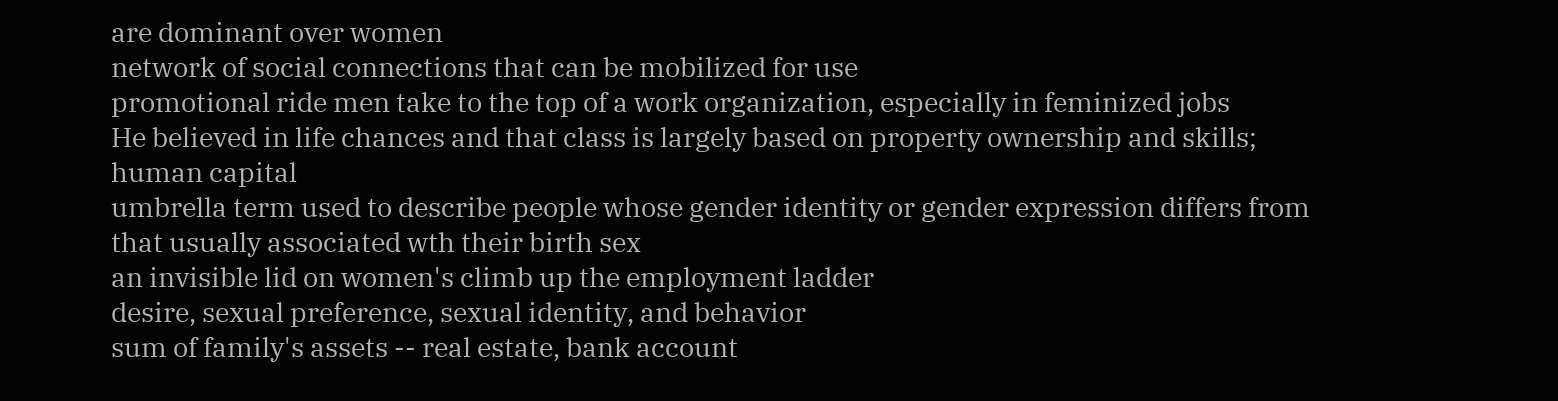are dominant over women
network of social connections that can be mobilized for use
promotional ride men take to the top of a work organization, especially in feminized jobs
He believed in life chances and that class is largely based on property ownership and skills; human capital
umbrella term used to describe people whose gender identity or gender expression differs from that usually associated wth their birth sex
an invisible lid on women's climb up the employment ladder
desire, sexual preference, sexual identity, and behavior
sum of family's assets -- real estate, bank account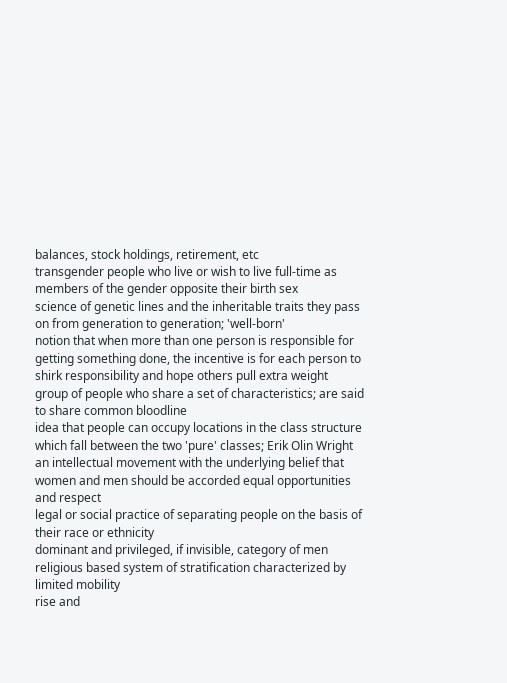balances, stock holdings, retirement, etc
transgender people who live or wish to live full-time as members of the gender opposite their birth sex
science of genetic lines and the inheritable traits they pass on from generation to generation; 'well-born'
notion that when more than one person is responsible for getting something done, the incentive is for each person to shirk responsibility and hope others pull extra weight
group of people who share a set of characteristics; are said to share common bloodline
idea that people can occupy locations in the class structure which fall between the two 'pure' classes; Erik Olin Wright
an intellectual movement with the underlying belief that women and men should be accorded equal opportunities and respect
legal or social practice of separating people on the basis of their race or ethnicity
dominant and privileged, if invisible, category of men
religious based system of stratification characterized by limited mobility
rise and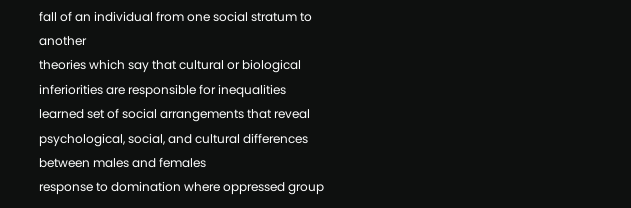fall of an individual from one social stratum to another
theories which say that cultural or biological inferiorities are responsible for inequalities
learned set of social arrangements that reveal psychological, social, and cultural differences between males and females
response to domination where oppressed group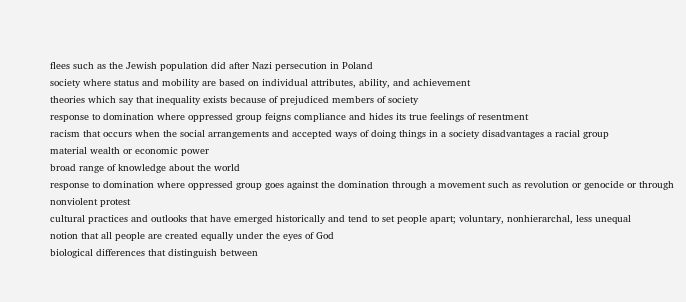flees such as the Jewish population did after Nazi persecution in Poland
society where status and mobility are based on individual attributes, ability, and achievement
theories which say that inequality exists because of prejudiced members of society
response to domination where oppressed group feigns compliance and hides its true feelings of resentment
racism that occurs when the social arrangements and accepted ways of doing things in a society disadvantages a racial group
material wealth or economic power
broad range of knowledge about the world
response to domination where oppressed group goes against the domination through a movement such as revolution or genocide or through nonviolent protest
cultural practices and outlooks that have emerged historically and tend to set people apart; voluntary, nonhierarchal, less unequal
notion that all people are created equally under the eyes of God
biological differences that distinguish between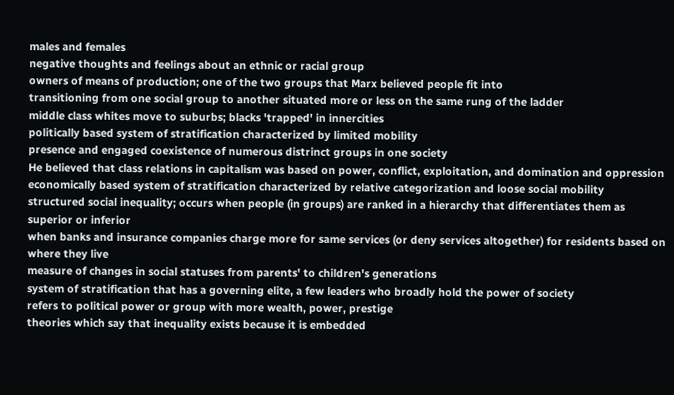males and females
negative thoughts and feelings about an ethnic or racial group
owners of means of production; one of the two groups that Marx believed people fit into
transitioning from one social group to another situated more or less on the same rung of the ladder
middle class whites move to suburbs; blacks 'trapped' in innercities
politically based system of stratification characterized by limited mobility
presence and engaged coexistence of numerous distrinct groups in one society
He believed that class relations in capitalism was based on power, conflict, exploitation, and domination and oppression
economically based system of stratification characterized by relative categorization and loose social mobility
structured social inequality; occurs when people (in groups) are ranked in a hierarchy that differentiates them as superior or inferior
when banks and insurance companies charge more for same services (or deny services altogether) for residents based on where they live
measure of changes in social statuses from parents' to children's generations
system of stratification that has a governing elite, a few leaders who broadly hold the power of society
refers to political power or group with more wealth, power, prestige
theories which say that inequality exists because it is embedded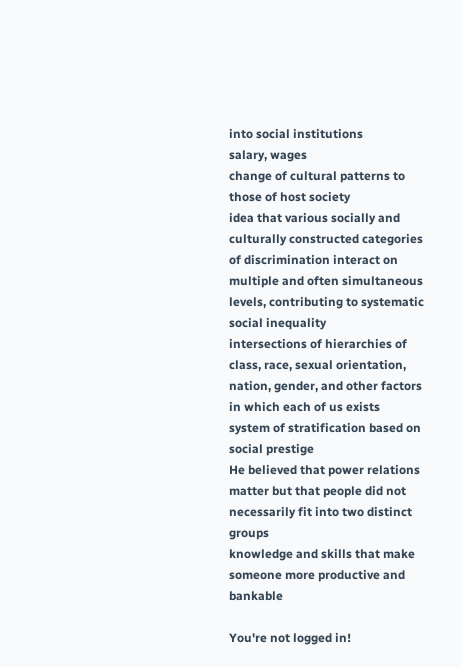into social institutions
salary, wages
change of cultural patterns to those of host society
idea that various socially and culturally constructed categories of discrimination interact on multiple and often simultaneous levels, contributing to systematic social inequality
intersections of hierarchies of class, race, sexual orientation, nation, gender, and other factors in which each of us exists
system of stratification based on social prestige
He believed that power relations matter but that people did not necessarily fit into two distinct groups
knowledge and skills that make someone more productive and bankable

You're not logged in!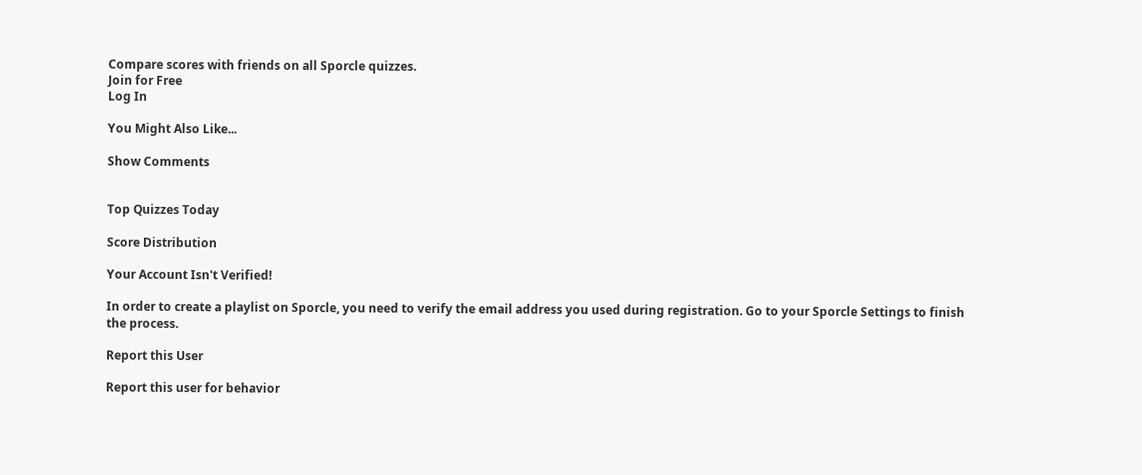Compare scores with friends on all Sporcle quizzes.
Join for Free
Log In

You Might Also Like...

Show Comments


Top Quizzes Today

Score Distribution

Your Account Isn't Verified!

In order to create a playlist on Sporcle, you need to verify the email address you used during registration. Go to your Sporcle Settings to finish the process.

Report this User

Report this user for behavior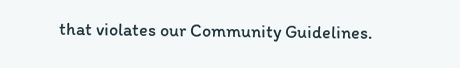that violates our Community Guidelines.